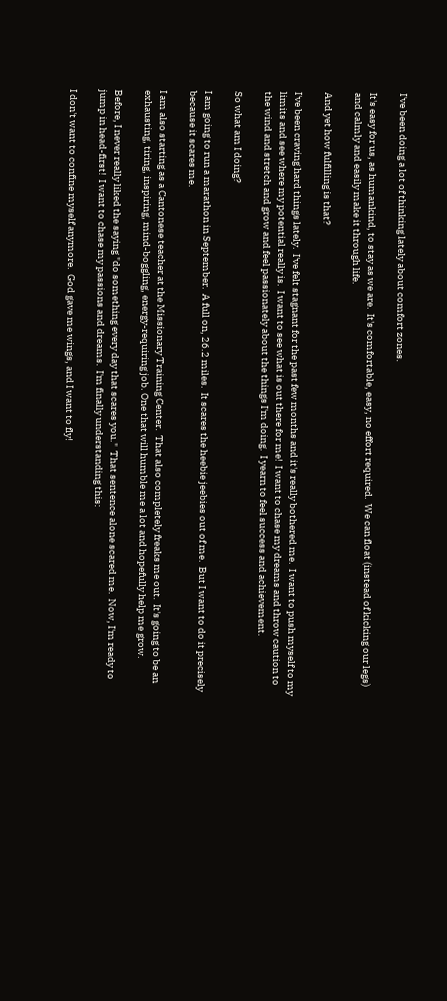I've been doing a lot of thinking lately about comfort zones.

It's easy for us, as humankind, to stay as we are.  It's comfortable, easy, no effort required.  We can float (instead of kicking our legs) and calmly and easily make it through life.

And yet how fulfilling is that?

I've been craving hard things lately.  I've felt stagnant for the past few months and it's really bothered me.  I want to push myself to my limits and see where my potential really is.  I want to see what is out there for me!  I want to chase my dreams and throw caution to the wind and stretch and grow and feel passionately about the things I'm doing.  I yearn to feel success and achievement.

So what am I doing?

I am going to run a marathon in September.  A full on, 26.2 miles.  It scares the heebie jeebies out of me.  But I want to do it precisely because it scares me.

I am also starting as a Cantonese teacher at the Missionary Training Center.  That also completely freaks me out.  It's going to be an exhausting, tiring, inspiring, mind-boggling, energy-requiring job. One that will humble me a lot and hopefully help me grow.

Before, I never really liked the saying "do something every day that scares you."  That sentence alone scared me.  Now, I'm ready to jump in head-first!  I want to chase my passions and dreams.  I'm finally understanding this:

I don't want to confine myself anymore.  God gave me wings, and I want to fly!